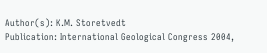Author(s): K.M. Storetvedt
Publication: International Geological Congress 2004,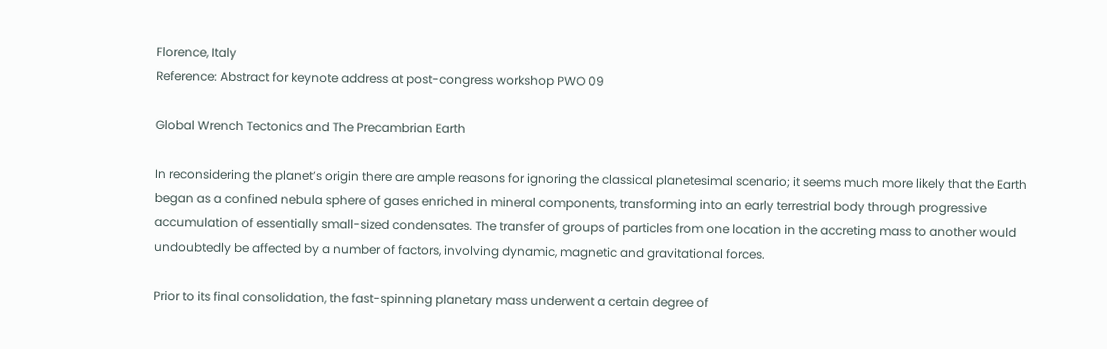Florence, Italy
Reference: Abstract for keynote address at post-congress workshop PWO 09

Global Wrench Tectonics and The Precambrian Earth

In reconsidering the planet’s origin there are ample reasons for ignoring the classical planetesimal scenario; it seems much more likely that the Earth began as a confined nebula sphere of gases enriched in mineral components, transforming into an early terrestrial body through progressive accumulation of essentially small-sized condensates. The transfer of groups of particles from one location in the accreting mass to another would undoubtedly be affected by a number of factors, involving dynamic, magnetic and gravitational forces.

Prior to its final consolidation, the fast-spinning planetary mass underwent a certain degree of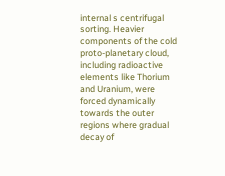internal s centrifugal sorting. Heavier components of the cold proto-planetary cloud, including radioactive elements like Thorium and Uranium, were forced dynamically towards the outer regions where gradual decay of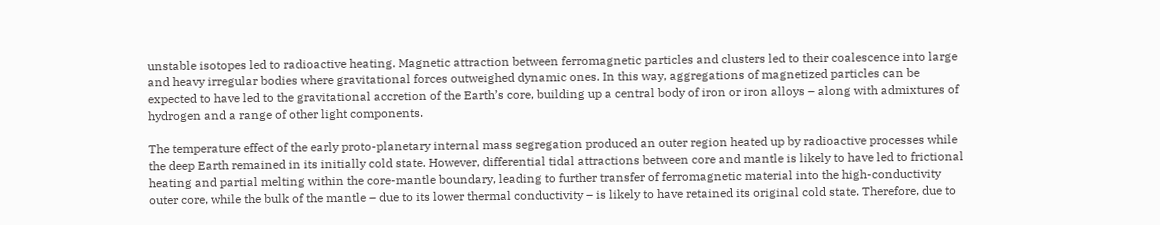unstable isotopes led to radioactive heating. Magnetic attraction between ferromagnetic particles and clusters led to their coalescence into large and heavy irregular bodies where gravitational forces outweighed dynamic ones. In this way, aggregations of magnetized particles can be expected to have led to the gravitational accretion of the Earth’s core, building up a central body of iron or iron alloys – along with admixtures of hydrogen and a range of other light components.

The temperature effect of the early proto-planetary internal mass segregation produced an outer region heated up by radioactive processes while the deep Earth remained in its initially cold state. However, differential tidal attractions between core and mantle is likely to have led to frictional heating and partial melting within the core-mantle boundary, leading to further transfer of ferromagnetic material into the high-conductivity outer core, while the bulk of the mantle – due to its lower thermal conductivity – is likely to have retained its original cold state. Therefore, due to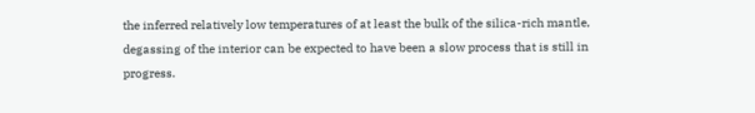the inferred relatively low temperatures of at least the bulk of the silica-rich mantle, degassing of the interior can be expected to have been a slow process that is still in progress.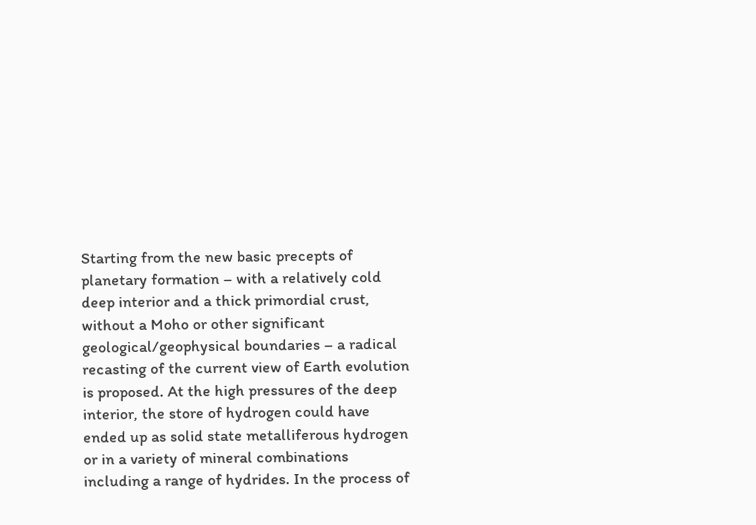Starting from the new basic precepts of planetary formation – with a relatively cold deep interior and a thick primordial crust, without a Moho or other significant geological/geophysical boundaries – a radical recasting of the current view of Earth evolution is proposed. At the high pressures of the deep interior, the store of hydrogen could have ended up as solid state metalliferous hydrogen or in a variety of mineral combinations including a range of hydrides. In the process of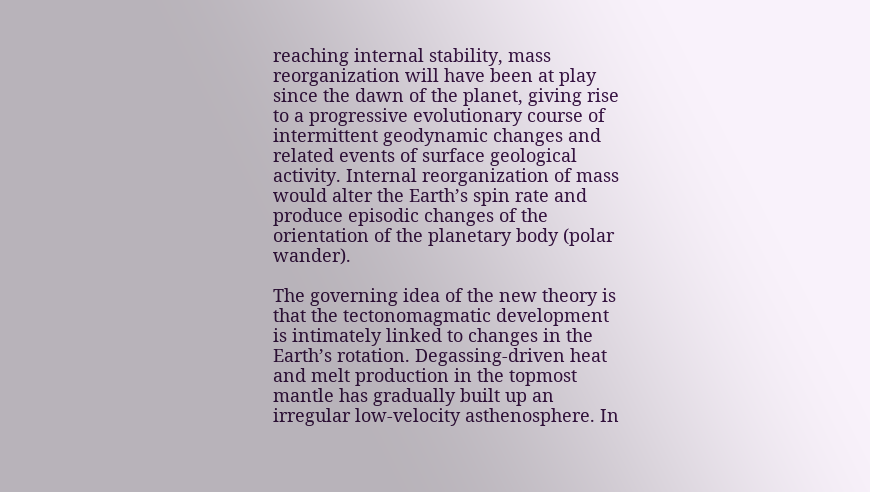reaching internal stability, mass reorganization will have been at play since the dawn of the planet, giving rise to a progressive evolutionary course of intermittent geodynamic changes and related events of surface geological activity. Internal reorganization of mass would alter the Earth’s spin rate and produce episodic changes of the orientation of the planetary body (polar wander).

The governing idea of the new theory is that the tectonomagmatic development is intimately linked to changes in the Earth’s rotation. Degassing-driven heat and melt production in the topmost mantle has gradually built up an irregular low-velocity asthenosphere. In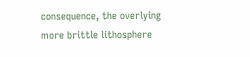consequence, the overlying more brittle lithosphere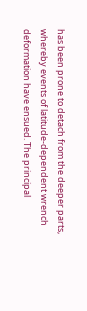has been prone to detach from the deeper parts, whereby events of latitude-dependent wrench deformation have ensued. The principal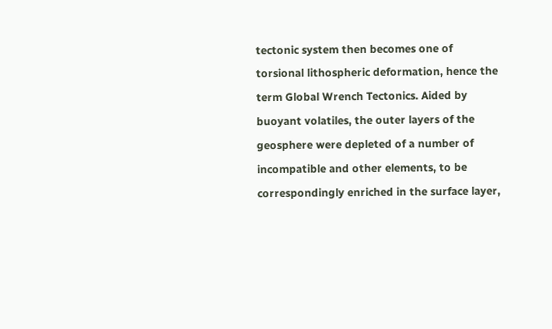tectonic system then becomes one of torsional lithospheric deformation, hence the term Global Wrench Tectonics. Aided by buoyant volatiles, the outer layers of the geosphere were depleted of a number of incompatible and other elements, to be correspondingly enriched in the surface layer,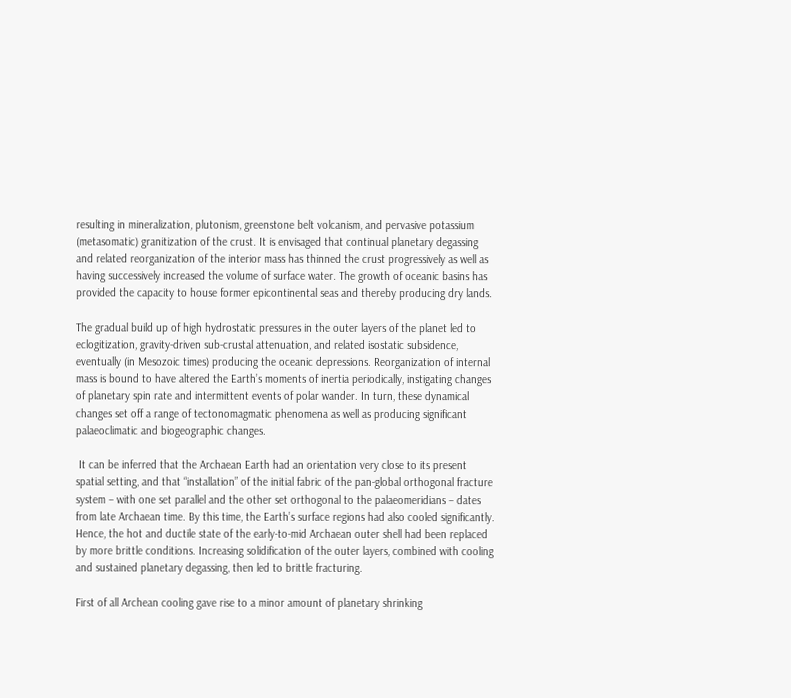resulting in mineralization, plutonism, greenstone belt volcanism, and pervasive potassium (metasomatic) granitization of the crust. It is envisaged that continual planetary degassing and related reorganization of the interior mass has thinned the crust progressively as well as having successively increased the volume of surface water. The growth of oceanic basins has provided the capacity to house former epicontinental seas and thereby producing dry lands.

The gradual build up of high hydrostatic pressures in the outer layers of the planet led to eclogitization, gravity-driven sub-crustal attenuation, and related isostatic subsidence, eventually (in Mesozoic times) producing the oceanic depressions. Reorganization of internal mass is bound to have altered the Earth’s moments of inertia periodically, instigating changes of planetary spin rate and intermittent events of polar wander. In turn, these dynamical changes set off a range of tectonomagmatic phenomena as well as producing significant palaeoclimatic and biogeographic changes.

 It can be inferred that the Archaean Earth had an orientation very close to its present spatial setting, and that “installation” of the initial fabric of the pan-global orthogonal fracture system – with one set parallel and the other set orthogonal to the palaeomeridians – dates from late Archaean time. By this time, the Earth’s surface regions had also cooled significantly. Hence, the hot and ductile state of the early-to-mid Archaean outer shell had been replaced by more brittle conditions. Increasing solidification of the outer layers, combined with cooling and sustained planetary degassing, then led to brittle fracturing.

First of all Archean cooling gave rise to a minor amount of planetary shrinking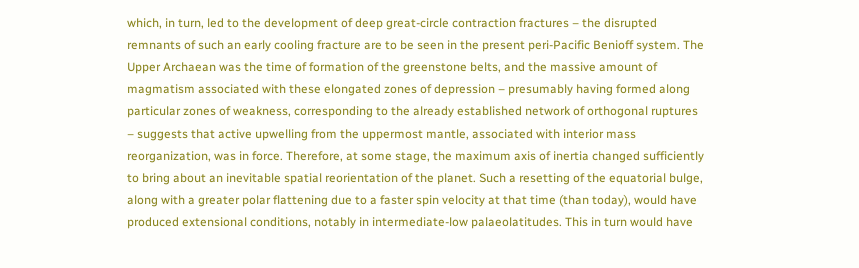which, in turn, led to the development of deep great-circle contraction fractures – the disrupted remnants of such an early cooling fracture are to be seen in the present peri-Pacific Benioff system. The Upper Archaean was the time of formation of the greenstone belts, and the massive amount of magmatism associated with these elongated zones of depression – presumably having formed along particular zones of weakness, corresponding to the already established network of orthogonal ruptures – suggests that active upwelling from the uppermost mantle, associated with interior mass reorganization, was in force. Therefore, at some stage, the maximum axis of inertia changed sufficiently to bring about an inevitable spatial reorientation of the planet. Such a resetting of the equatorial bulge, along with a greater polar flattening due to a faster spin velocity at that time (than today), would have produced extensional conditions, notably in intermediate-low palaeolatitudes. This in turn would have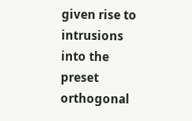given rise to intrusions into the preset orthogonal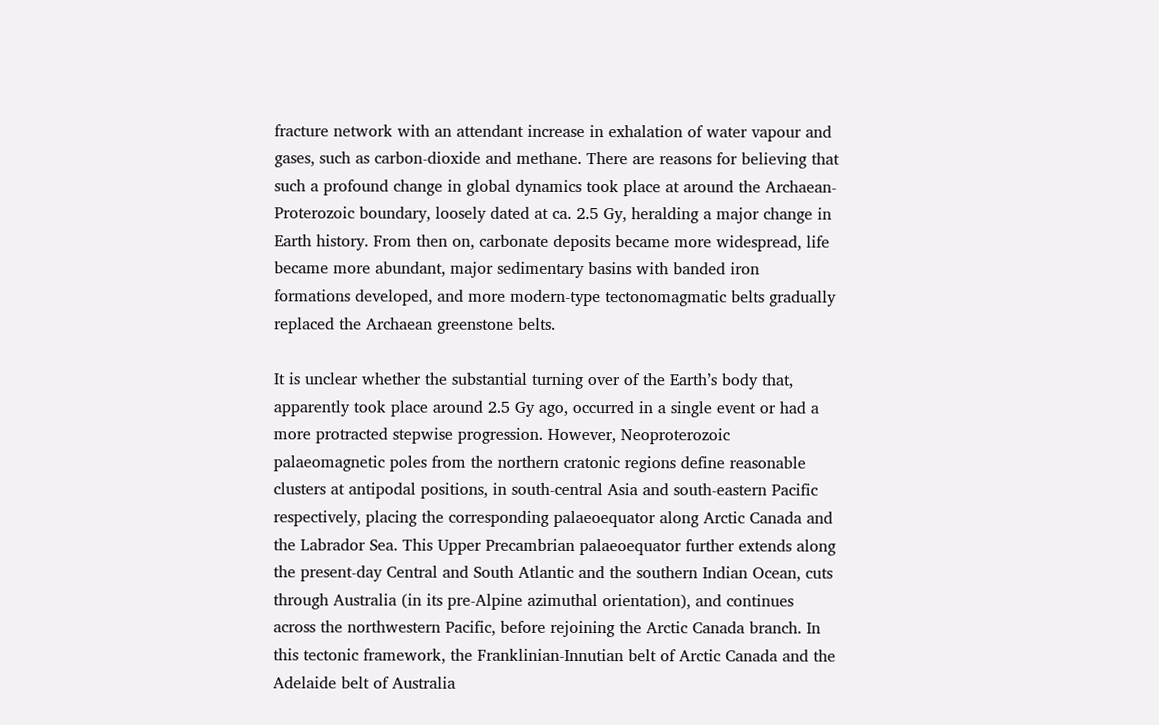fracture network with an attendant increase in exhalation of water vapour and gases, such as carbon-dioxide and methane. There are reasons for believing that such a profound change in global dynamics took place at around the Archaean-Proterozoic boundary, loosely dated at ca. 2.5 Gy, heralding a major change in Earth history. From then on, carbonate deposits became more widespread, life became more abundant, major sedimentary basins with banded iron formations developed, and more modern-type tectonomagmatic belts gradually replaced the Archaean greenstone belts.

It is unclear whether the substantial turning over of the Earth’s body that, apparently took place around 2.5 Gy ago, occurred in a single event or had a more protracted stepwise progression. However, Neoproterozoic palaeomagnetic poles from the northern cratonic regions define reasonable clusters at antipodal positions, in south-central Asia and south-eastern Pacific respectively, placing the corresponding palaeoequator along Arctic Canada and the Labrador Sea. This Upper Precambrian palaeoequator further extends along the present-day Central and South Atlantic and the southern Indian Ocean, cuts through Australia (in its pre-Alpine azimuthal orientation), and continues across the northwestern Pacific, before rejoining the Arctic Canada branch. In this tectonic framework, the Franklinian-Innutian belt of Arctic Canada and the Adelaide belt of Australia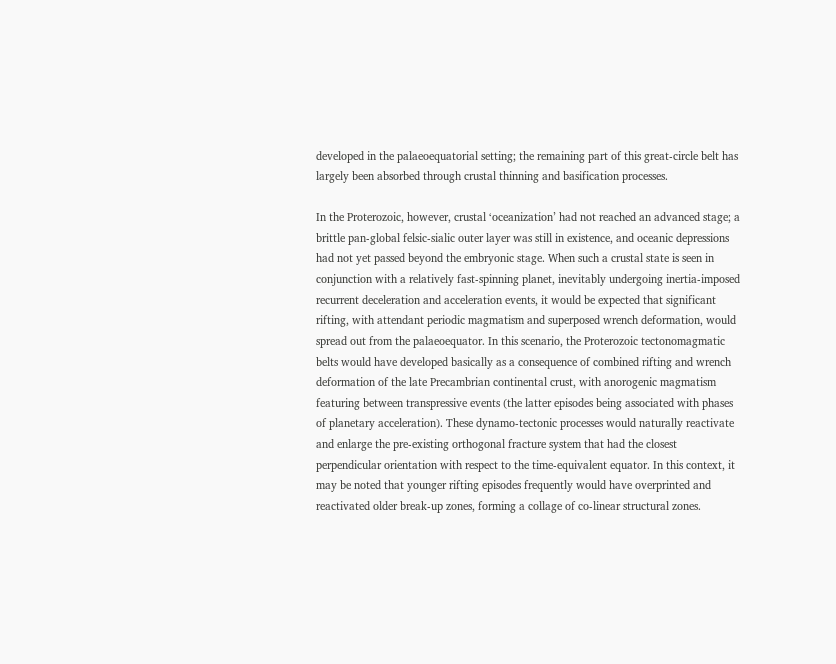developed in the palaeoequatorial setting; the remaining part of this great-circle belt has largely been absorbed through crustal thinning and basification processes.

In the Proterozoic, however, crustal ‘oceanization’ had not reached an advanced stage; a brittle pan-global felsic-sialic outer layer was still in existence, and oceanic depressions had not yet passed beyond the embryonic stage. When such a crustal state is seen in conjunction with a relatively fast-spinning planet, inevitably undergoing inertia-imposed recurrent deceleration and acceleration events, it would be expected that significant rifting, with attendant periodic magmatism and superposed wrench deformation, would spread out from the palaeoequator. In this scenario, the Proterozoic tectonomagmatic belts would have developed basically as a consequence of combined rifting and wrench deformation of the late Precambrian continental crust, with anorogenic magmatism featuring between transpressive events (the latter episodes being associated with phases of planetary acceleration). These dynamo-tectonic processes would naturally reactivate and enlarge the pre-existing orthogonal fracture system that had the closest perpendicular orientation with respect to the time-equivalent equator. In this context, it may be noted that younger rifting episodes frequently would have overprinted and reactivated older break-up zones, forming a collage of co-linear structural zones.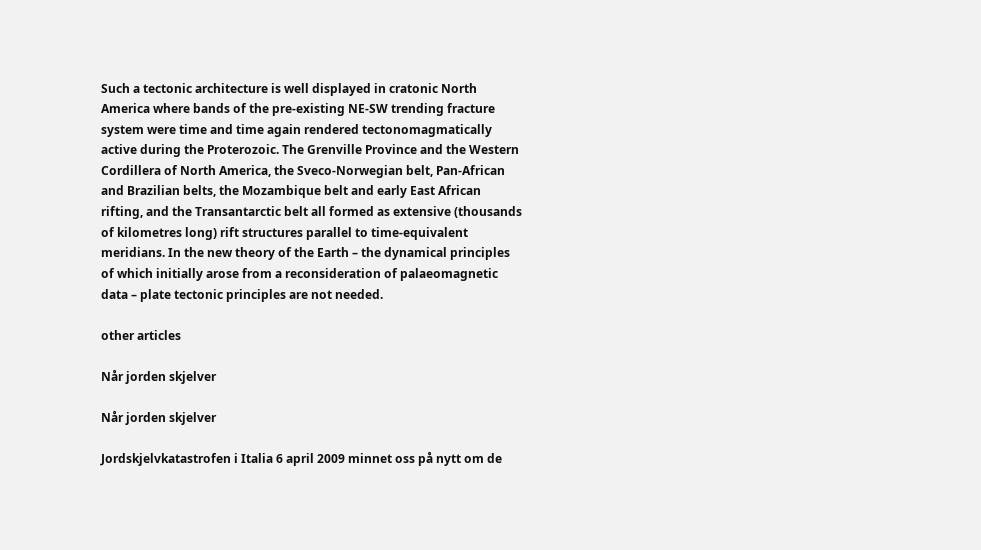Such a tectonic architecture is well displayed in cratonic North America where bands of the pre-existing NE-SW trending fracture system were time and time again rendered tectonomagmatically active during the Proterozoic. The Grenville Province and the Western Cordillera of North America, the Sveco-Norwegian belt, Pan-African and Brazilian belts, the Mozambique belt and early East African rifting, and the Transantarctic belt all formed as extensive (thousands of kilometres long) rift structures parallel to time-equivalent meridians. In the new theory of the Earth – the dynamical principles of which initially arose from a reconsideration of palaeomagnetic data – plate tectonic principles are not needed.

other articles

Når jorden skjelver

Når jorden skjelver

Jordskjelvkatastrofen i Italia 6 april 2009 minnet oss på nytt om de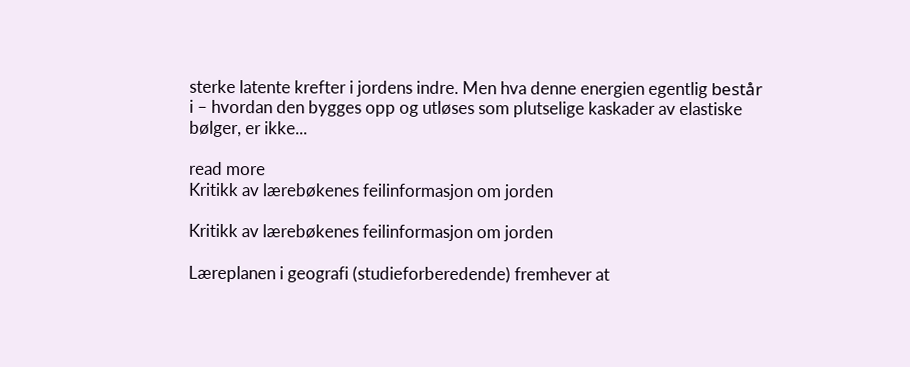sterke latente krefter i jordens indre. Men hva denne energien egentlig består i – hvordan den bygges opp og utløses som plutselige kaskader av elastiske bølger, er ikke...

read more
Kritikk av lærebøkenes feilinformasjon om jorden

Kritikk av lærebøkenes feilinformasjon om jorden

Læreplanen i geografi (studieforberedende) fremhever at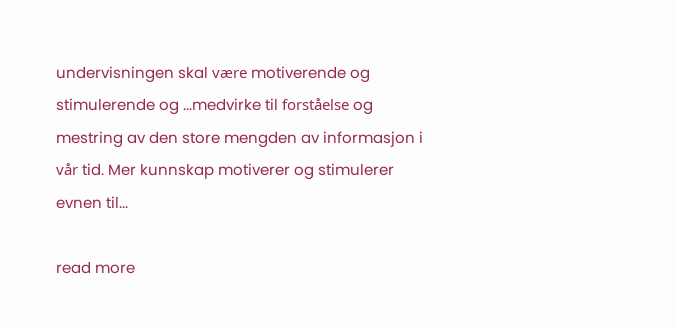undervisningen skal være motiverende og stimulerende og ...medvirke til forståelse og mestring av den store mengden av informasjon i vår tid. Mer kunnskap motiverer og stimulerer evnen til...

read more